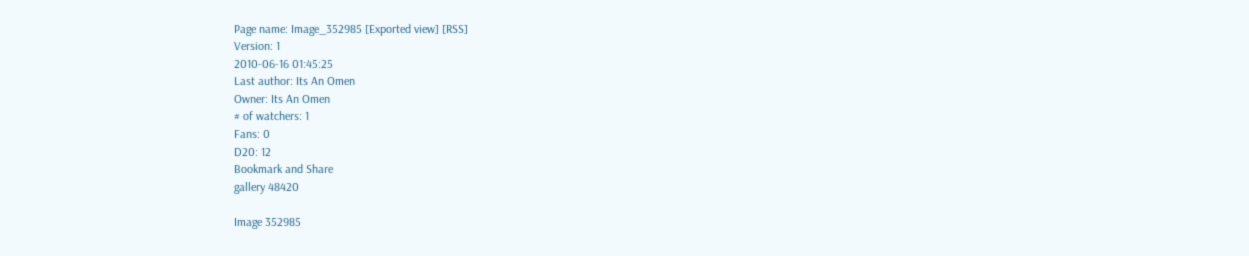Page name: Image_352985 [Exported view] [RSS]
Version: 1
2010-06-16 01:45:25
Last author: Its An Omen
Owner: Its An Omen
# of watchers: 1
Fans: 0
D20: 12
Bookmark and Share
gallery 48420

Image 352985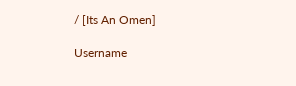/ [Its An Omen]

Username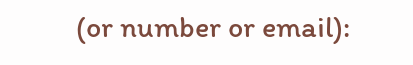(or number or email):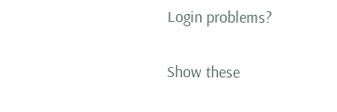Login problems?

Show these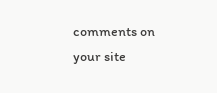comments on your site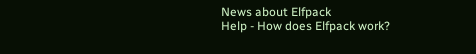News about Elfpack
Help - How does Elfpack work?